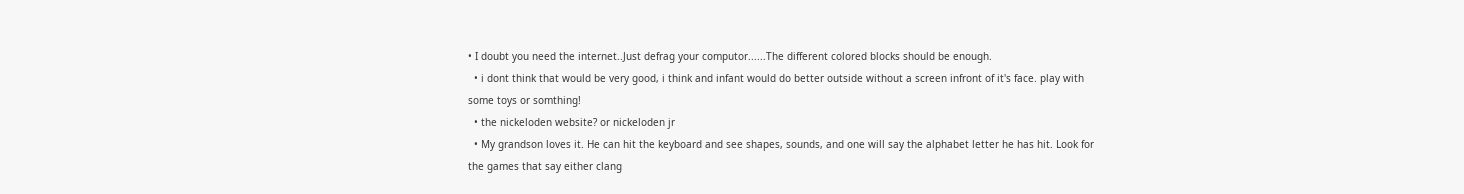• I doubt you need the internet..Just defrag your computor......The different colored blocks should be enough.
  • i dont think that would be very good, i think and infant would do better outside without a screen infront of it's face. play with some toys or somthing!
  • the nickeloden website? or nickeloden jr
  • My grandson loves it. He can hit the keyboard and see shapes, sounds, and one will say the alphabet letter he has hit. Look for the games that say either clang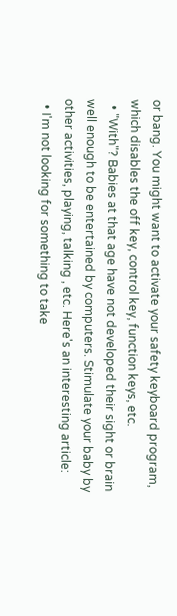or bang. You might want to activate your safety keyboard program, which disables the off key, control key, function keys, etc.
  • "With"? Babies at that age have not developed their sight or brain well enough to be entertained by computers. Stimulate your baby by other activities, playing, talking , etc. Here's an interesting article:
  • I'm not looking for something to take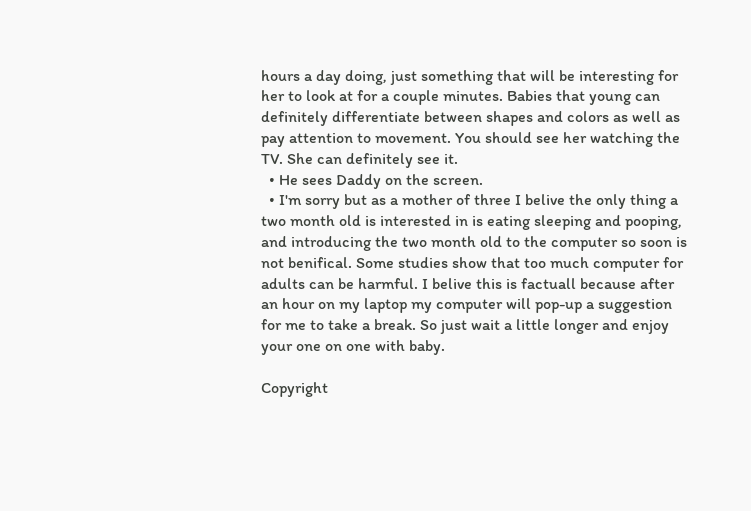hours a day doing, just something that will be interesting for her to look at for a couple minutes. Babies that young can definitely differentiate between shapes and colors as well as pay attention to movement. You should see her watching the TV. She can definitely see it.
  • He sees Daddy on the screen.
  • I'm sorry but as a mother of three I belive the only thing a two month old is interested in is eating sleeping and pooping, and introducing the two month old to the computer so soon is not benifical. Some studies show that too much computer for adults can be harmful. I belive this is factuall because after an hour on my laptop my computer will pop-up a suggestion for me to take a break. So just wait a little longer and enjoy your one on one with baby.

Copyright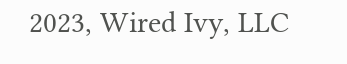2023, Wired Ivy, LLC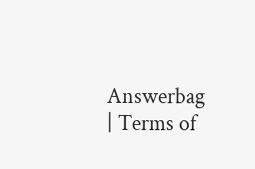Answerbag | Terms of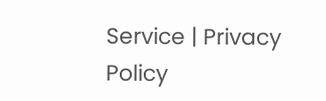Service | Privacy Policy